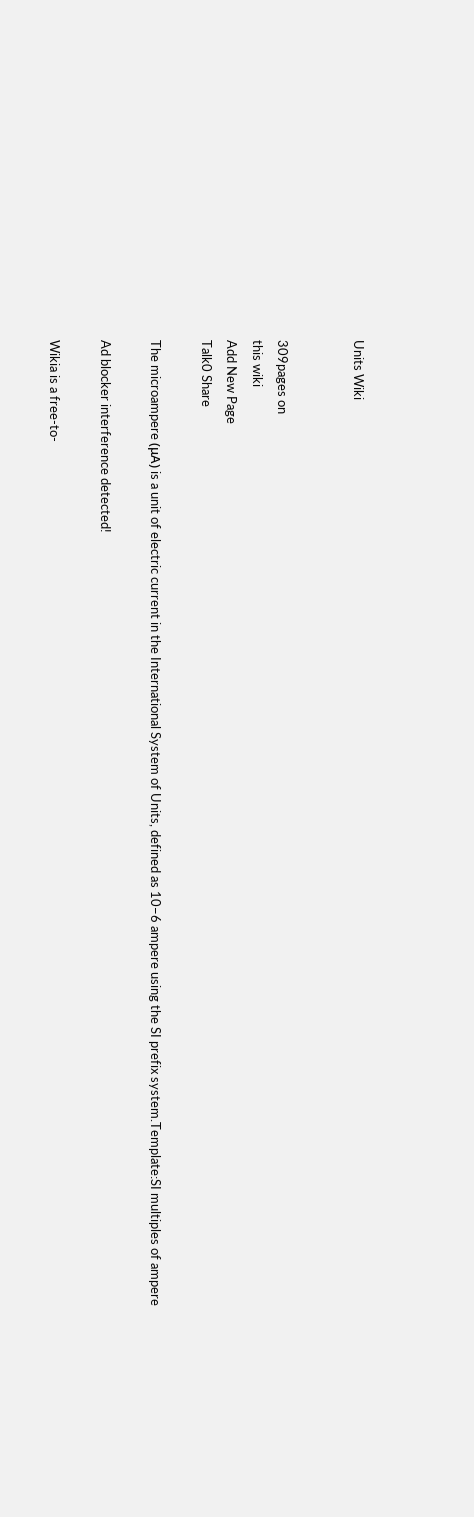Units Wiki


309pages on
this wiki
Add New Page
Talk0 Share

The microampere (μA) is a unit of electric current in the International System of Units, defined as 10−6 ampere using the SI prefix system.Template:SI multiples of ampere

Ad blocker interference detected!

Wikia is a free-to-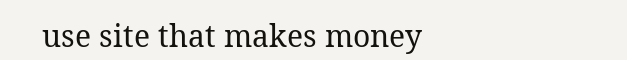use site that makes money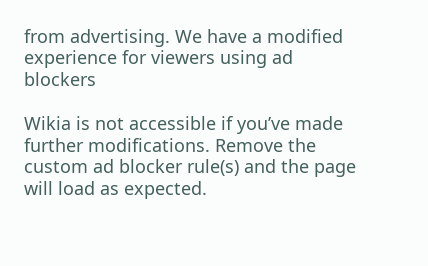from advertising. We have a modified experience for viewers using ad blockers

Wikia is not accessible if you’ve made further modifications. Remove the custom ad blocker rule(s) and the page will load as expected.